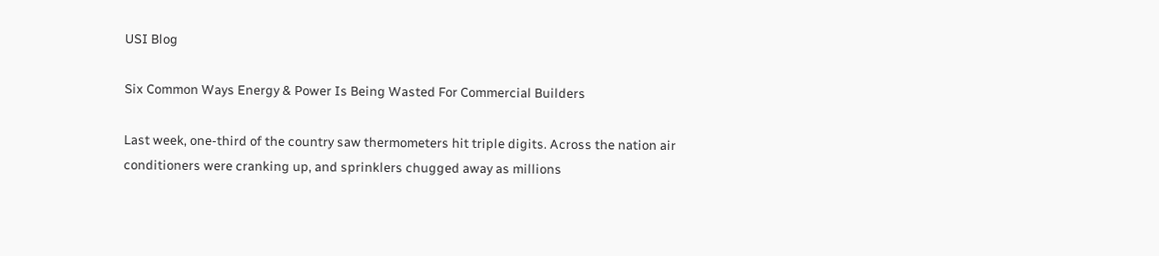USI Blog

Six Common Ways Energy & Power Is Being Wasted For Commercial Builders

Last week, one-third of the country saw thermometers hit triple digits. Across the nation air conditioners were cranking up, and sprinklers chugged away as millions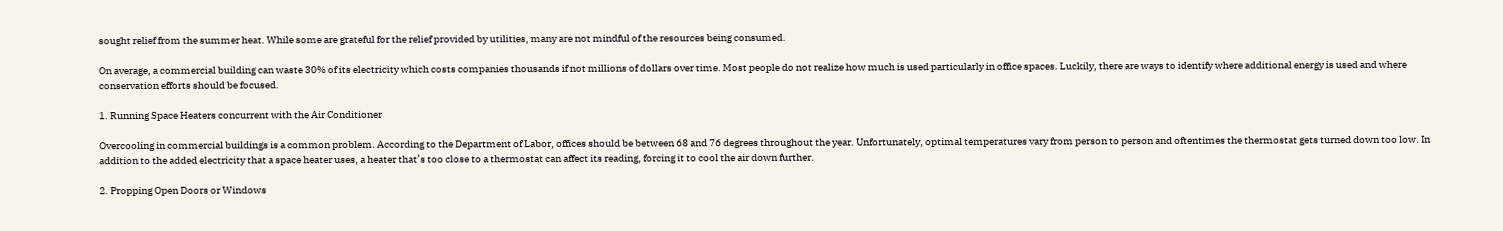sought relief from the summer heat. While some are grateful for the relief provided by utilities, many are not mindful of the resources being consumed.

On average, a commercial building can waste 30% of its electricity which costs companies thousands if not millions of dollars over time. Most people do not realize how much is used particularly in office spaces. Luckily, there are ways to identify where additional energy is used and where conservation efforts should be focused.

1. Running Space Heaters concurrent with the Air Conditioner

Overcooling in commercial buildings is a common problem. According to the Department of Labor, offices should be between 68 and 76 degrees throughout the year. Unfortunately, optimal temperatures vary from person to person and oftentimes the thermostat gets turned down too low. In addition to the added electricity that a space heater uses, a heater that’s too close to a thermostat can affect its reading, forcing it to cool the air down further.

2. Propping Open Doors or Windows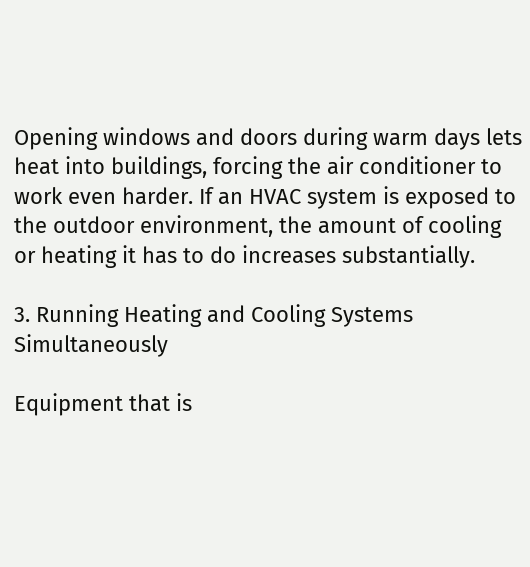Opening windows and doors during warm days lets heat into buildings, forcing the air conditioner to work even harder. If an HVAC system is exposed to the outdoor environment, the amount of cooling or heating it has to do increases substantially.

3. Running Heating and Cooling Systems Simultaneously

Equipment that is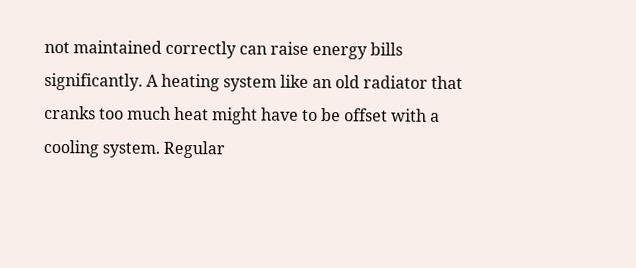not maintained correctly can raise energy bills significantly. A heating system like an old radiator that cranks too much heat might have to be offset with a cooling system. Regular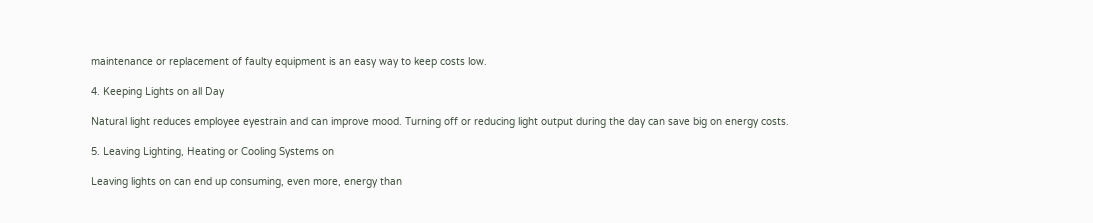maintenance or replacement of faulty equipment is an easy way to keep costs low.

4. Keeping Lights on all Day

Natural light reduces employee eyestrain and can improve mood. Turning off or reducing light output during the day can save big on energy costs.

5. Leaving Lighting, Heating or Cooling Systems on

Leaving lights on can end up consuming, even more, energy than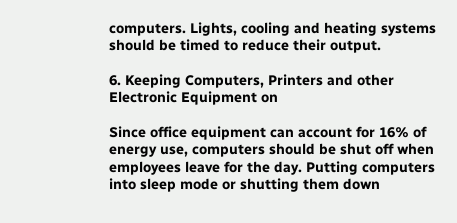computers. Lights, cooling and heating systems should be timed to reduce their output.

6. Keeping Computers, Printers and other Electronic Equipment on

Since office equipment can account for 16% of energy use, computers should be shut off when employees leave for the day. Putting computers into sleep mode or shutting them down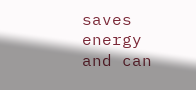saves energy and can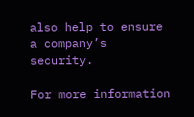also help to ensure a company’s security.

For more information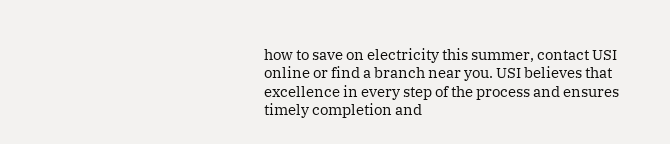how to save on electricity this summer, contact USI online or find a branch near you. USI believes that excellence in every step of the process and ensures timely completion and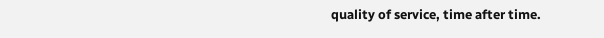quality of service, time after time.